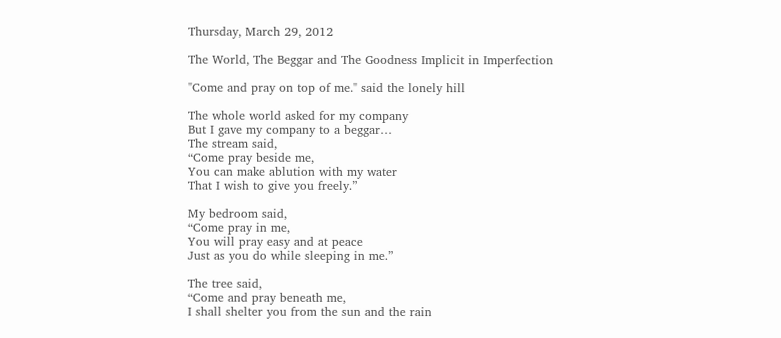Thursday, March 29, 2012

The World, The Beggar and The Goodness Implicit in Imperfection

"Come and pray on top of me." said the lonely hill

The whole world asked for my company
But I gave my company to a beggar…
The stream said,
“Come pray beside me,
You can make ablution with my water
That I wish to give you freely.”

My bedroom said,
“Come pray in me,
You will pray easy and at peace
Just as you do while sleeping in me.”

The tree said,
“Come and pray beneath me,
I shall shelter you from the sun and the rain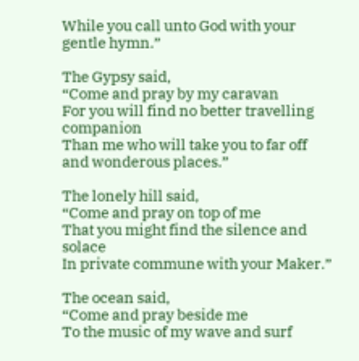While you call unto God with your gentle hymn.”

The Gypsy said,
“Come and pray by my caravan
For you will find no better travelling companion
Than me who will take you to far off and wonderous places.”

The lonely hill said,
“Come and pray on top of me
That you might find the silence and solace
In private commune with your Maker.”

The ocean said,
“Come and pray beside me
To the music of my wave and surf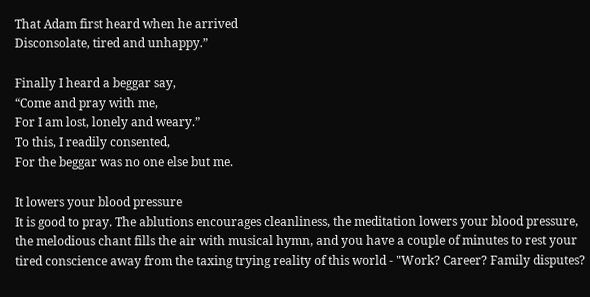That Adam first heard when he arrived
Disconsolate, tired and unhappy.”

Finally I heard a beggar say,
“Come and pray with me,
For I am lost, lonely and weary.”
To this, I readily consented,
For the beggar was no one else but me.

It lowers your blood pressure
It is good to pray. The ablutions encourages cleanliness, the meditation lowers your blood pressure, the melodious chant fills the air with musical hymn, and you have a couple of minutes to rest your tired conscience away from the taxing trying reality of this world - "Work? Career? Family disputes?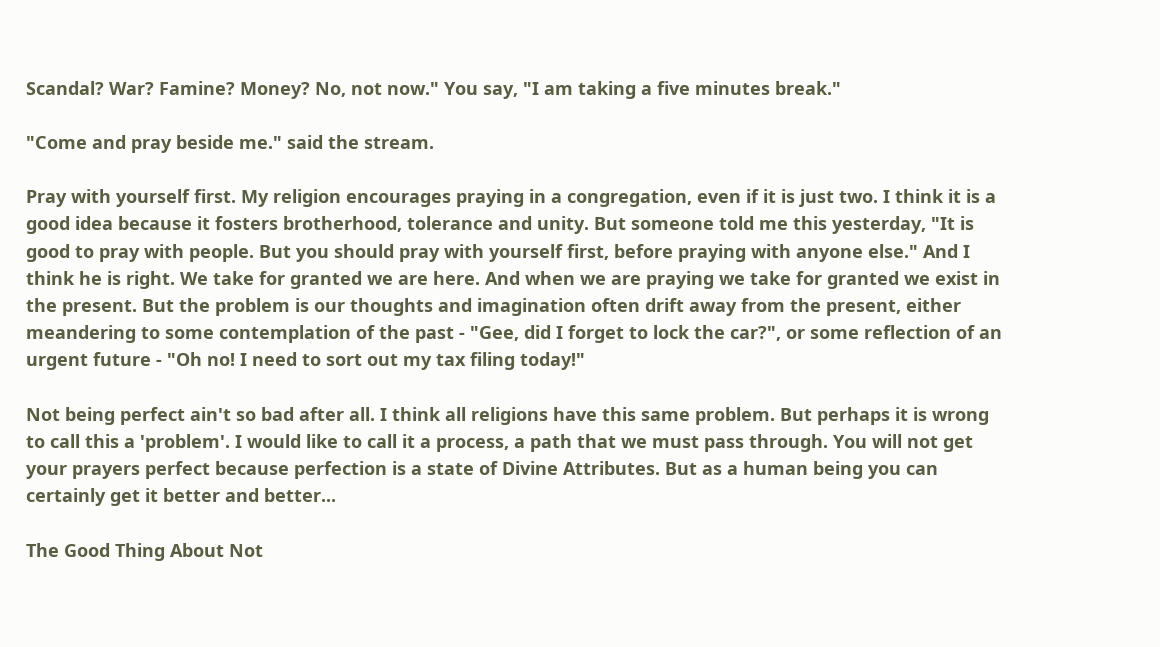Scandal? War? Famine? Money? No, not now." You say, "I am taking a five minutes break."

"Come and pray beside me." said the stream.

Pray with yourself first. My religion encourages praying in a congregation, even if it is just two. I think it is a good idea because it fosters brotherhood, tolerance and unity. But someone told me this yesterday, "It is good to pray with people. But you should pray with yourself first, before praying with anyone else." And I think he is right. We take for granted we are here. And when we are praying we take for granted we exist in the present. But the problem is our thoughts and imagination often drift away from the present, either meandering to some contemplation of the past - "Gee, did I forget to lock the car?", or some reflection of an urgent future - "Oh no! I need to sort out my tax filing today!"

Not being perfect ain't so bad after all. I think all religions have this same problem. But perhaps it is wrong to call this a 'problem'. I would like to call it a process, a path that we must pass through. You will not get your prayers perfect because perfection is a state of Divine Attributes. But as a human being you can certainly get it better and better...

The Good Thing About Not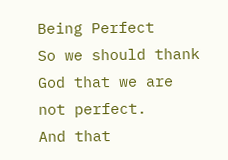Being Perfect
So we should thank God that we are not perfect.
And that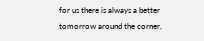for us there is always a better tomorrow around the corner,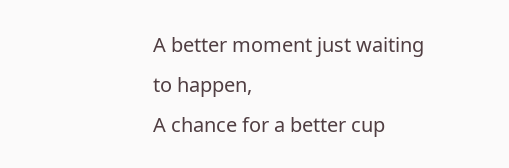A better moment just waiting to happen,
A chance for a better cup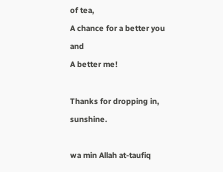of tea,
A chance for a better you and
A better me!

Thanks for dropping in, sunshine.

wa min Allah at-taufiq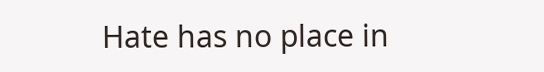Hate has no place in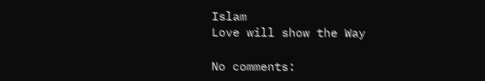Islam
Love will show the Way

No comments: